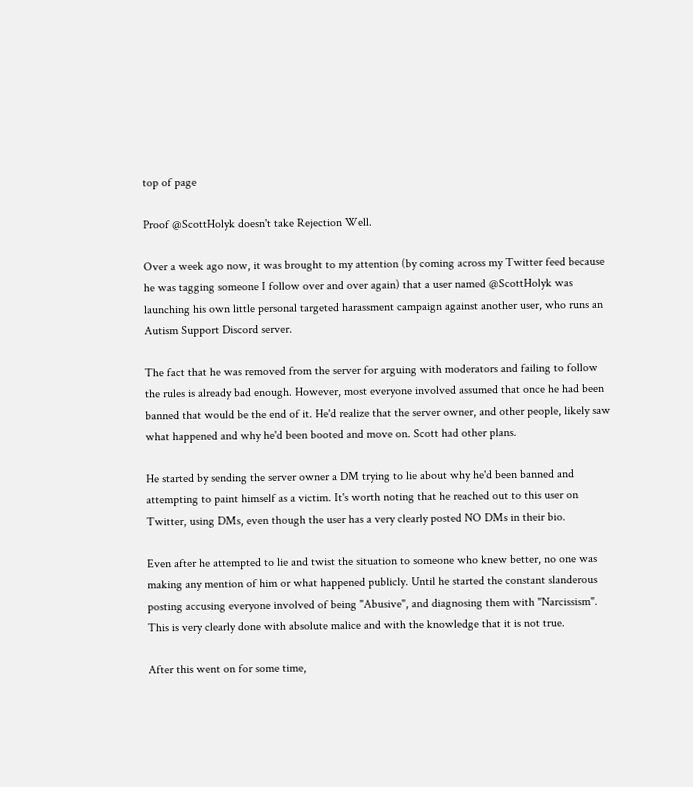top of page

Proof @ScottHolyk doesn't take Rejection Well.

Over a week ago now, it was brought to my attention (by coming across my Twitter feed because he was tagging someone I follow over and over again) that a user named @ScottHolyk was launching his own little personal targeted harassment campaign against another user, who runs an Autism Support Discord server.

The fact that he was removed from the server for arguing with moderators and failing to follow the rules is already bad enough. However, most everyone involved assumed that once he had been banned that would be the end of it. He'd realize that the server owner, and other people, likely saw what happened and why he'd been booted and move on. Scott had other plans.

He started by sending the server owner a DM trying to lie about why he'd been banned and attempting to paint himself as a victim. It's worth noting that he reached out to this user on Twitter, using DMs, even though the user has a very clearly posted NO DMs in their bio.

Even after he attempted to lie and twist the situation to someone who knew better, no one was making any mention of him or what happened publicly. Until he started the constant slanderous posting accusing everyone involved of being "Abusive", and diagnosing them with "Narcissism". This is very clearly done with absolute malice and with the knowledge that it is not true.

After this went on for some time,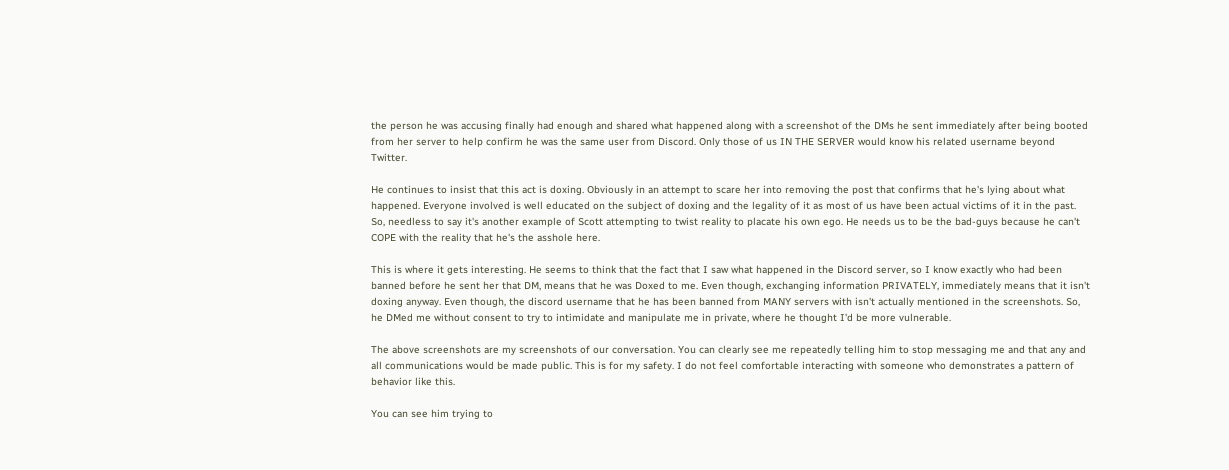the person he was accusing finally had enough and shared what happened along with a screenshot of the DMs he sent immediately after being booted from her server to help confirm he was the same user from Discord. Only those of us IN THE SERVER would know his related username beyond Twitter.

He continues to insist that this act is doxing. Obviously in an attempt to scare her into removing the post that confirms that he's lying about what happened. Everyone involved is well educated on the subject of doxing and the legality of it as most of us have been actual victims of it in the past. So, needless to say it's another example of Scott attempting to twist reality to placate his own ego. He needs us to be the bad-guys because he can't COPE with the reality that he's the asshole here.

This is where it gets interesting. He seems to think that the fact that I saw what happened in the Discord server, so I know exactly who had been banned before he sent her that DM, means that he was Doxed to me. Even though, exchanging information PRIVATELY, immediately means that it isn't doxing anyway. Even though, the discord username that he has been banned from MANY servers with isn't actually mentioned in the screenshots. So, he DMed me without consent to try to intimidate and manipulate me in private, where he thought I'd be more vulnerable.

The above screenshots are my screenshots of our conversation. You can clearly see me repeatedly telling him to stop messaging me and that any and all communications would be made public. This is for my safety. I do not feel comfortable interacting with someone who demonstrates a pattern of behavior like this.

You can see him trying to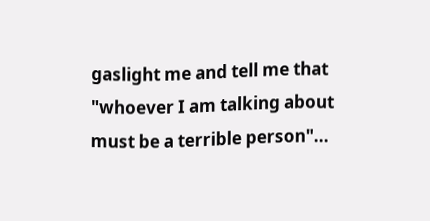gaslight me and tell me that "whoever I am talking about must be a terrible person"...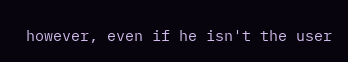however, even if he isn't the user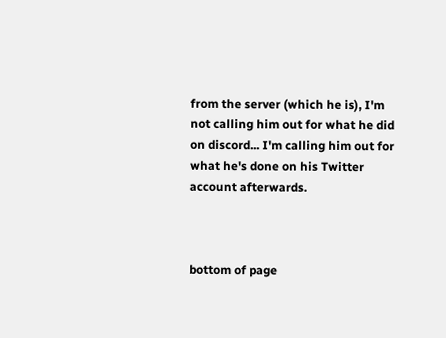from the server (which he is), I'm not calling him out for what he did on discord... I'm calling him out for what he's done on his Twitter account afterwards.



bottom of page